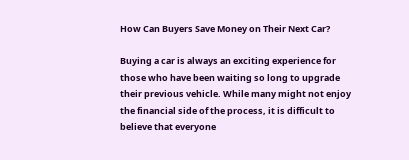How Can Buyers Save Money on Their Next Car?

Buying a car is always an exciting experience for those who have been waiting so long to upgrade their previous vehicle. While many might not enjoy the financial side of the process, it is difficult to believe that everyone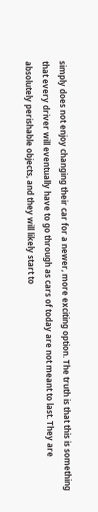simply does not enjoy changing their car for a newer, more exciting option. The truth is that this is something that every driver will eventually have to go through as cars of today are not meant to last. They are absolutely perishable objects, and they will likely start to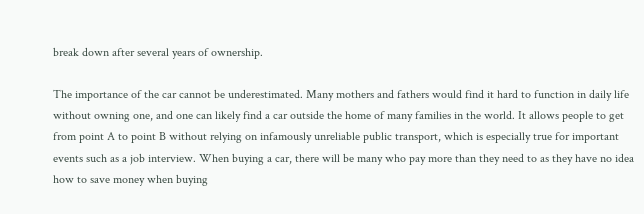break down after several years of ownership.

The importance of the car cannot be underestimated. Many mothers and fathers would find it hard to function in daily life without owning one, and one can likely find a car outside the home of many families in the world. It allows people to get from point A to point B without relying on infamously unreliable public transport, which is especially true for important events such as a job interview. When buying a car, there will be many who pay more than they need to as they have no idea how to save money when buying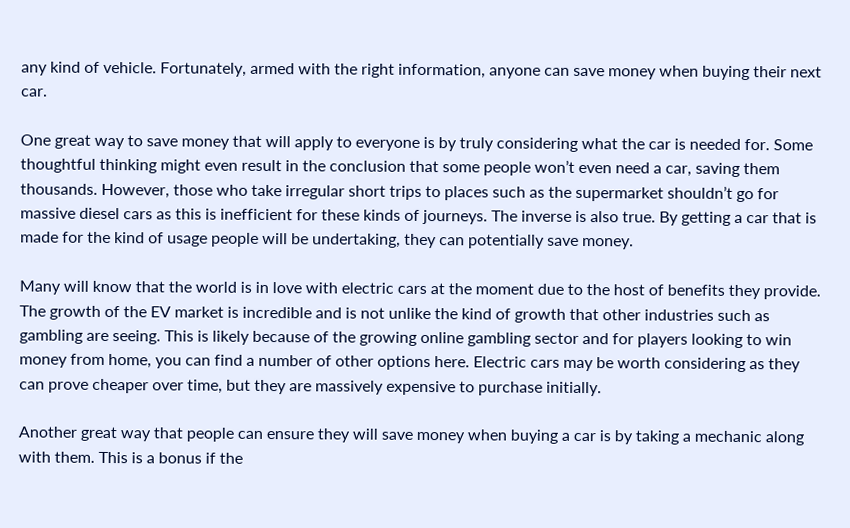any kind of vehicle. Fortunately, armed with the right information, anyone can save money when buying their next car.

One great way to save money that will apply to everyone is by truly considering what the car is needed for. Some thoughtful thinking might even result in the conclusion that some people won’t even need a car, saving them thousands. However, those who take irregular short trips to places such as the supermarket shouldn’t go for massive diesel cars as this is inefficient for these kinds of journeys. The inverse is also true. By getting a car that is made for the kind of usage people will be undertaking, they can potentially save money.

Many will know that the world is in love with electric cars at the moment due to the host of benefits they provide. The growth of the EV market is incredible and is not unlike the kind of growth that other industries such as gambling are seeing. This is likely because of the growing online gambling sector and for players looking to win money from home, you can find a number of other options here. Electric cars may be worth considering as they can prove cheaper over time, but they are massively expensive to purchase initially.

Another great way that people can ensure they will save money when buying a car is by taking a mechanic along with them. This is a bonus if the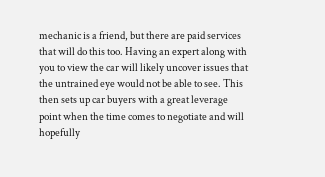mechanic is a friend, but there are paid services that will do this too. Having an expert along with you to view the car will likely uncover issues that the untrained eye would not be able to see. This then sets up car buyers with a great leverage point when the time comes to negotiate and will hopefully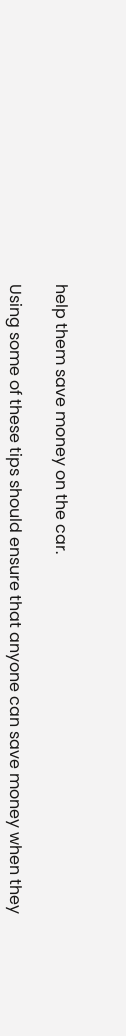help them save money on the car.

Using some of these tips should ensure that anyone can save money when they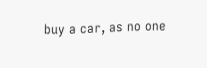buy a car, as no one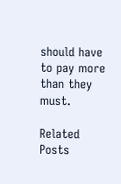should have to pay more than they must.

Related Posts